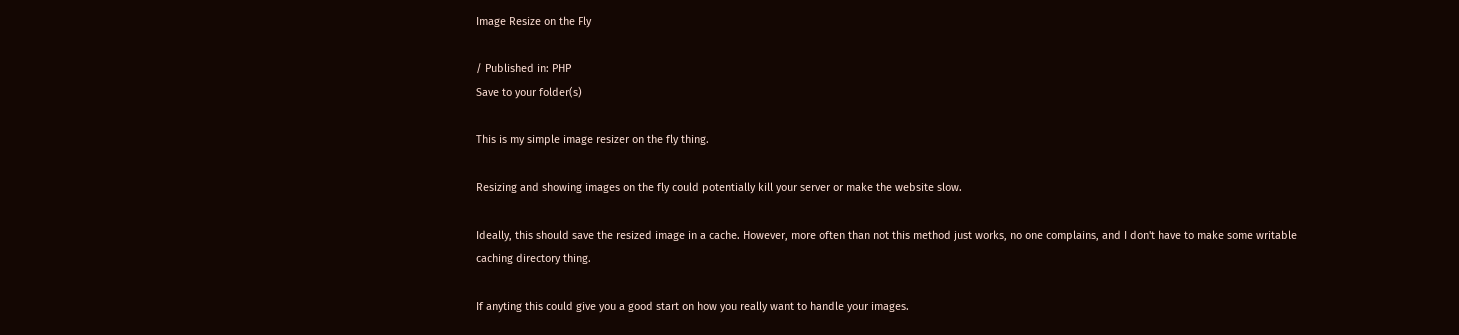Image Resize on the Fly

/ Published in: PHP
Save to your folder(s)

This is my simple image resizer on the fly thing.

Resizing and showing images on the fly could potentially kill your server or make the website slow.

Ideally, this should save the resized image in a cache. However, more often than not this method just works, no one complains, and I don't have to make some writable caching directory thing.

If anyting this could give you a good start on how you really want to handle your images.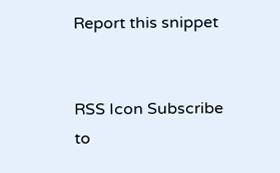Report this snippet


RSS Icon Subscribe to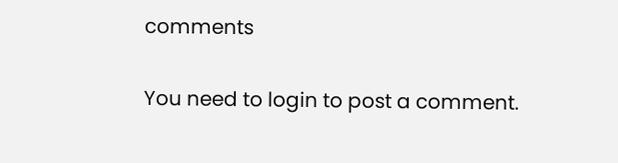comments

You need to login to post a comment.